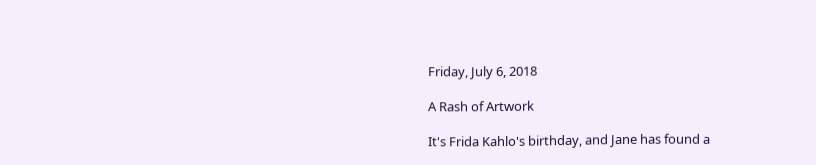Friday, July 6, 2018

A Rash of Artwork

It's Frida Kahlo's birthday, and Jane has found a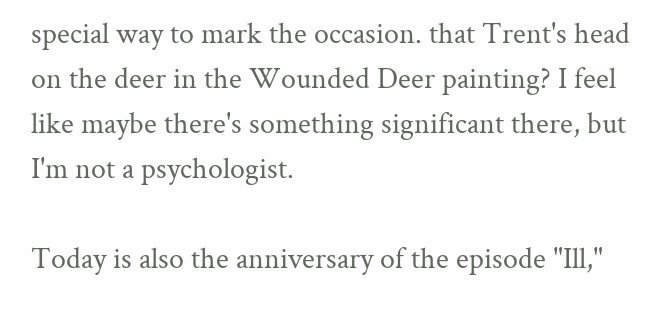special way to mark the occasion. that Trent's head on the deer in the Wounded Deer painting? I feel like maybe there's something significant there, but I'm not a psychologist.

Today is also the anniversary of the episode "Ill,"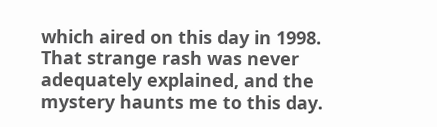which aired on this day in 1998. That strange rash was never adequately explained, and the mystery haunts me to this day.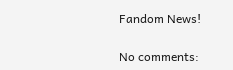Fandom News!

No comments: